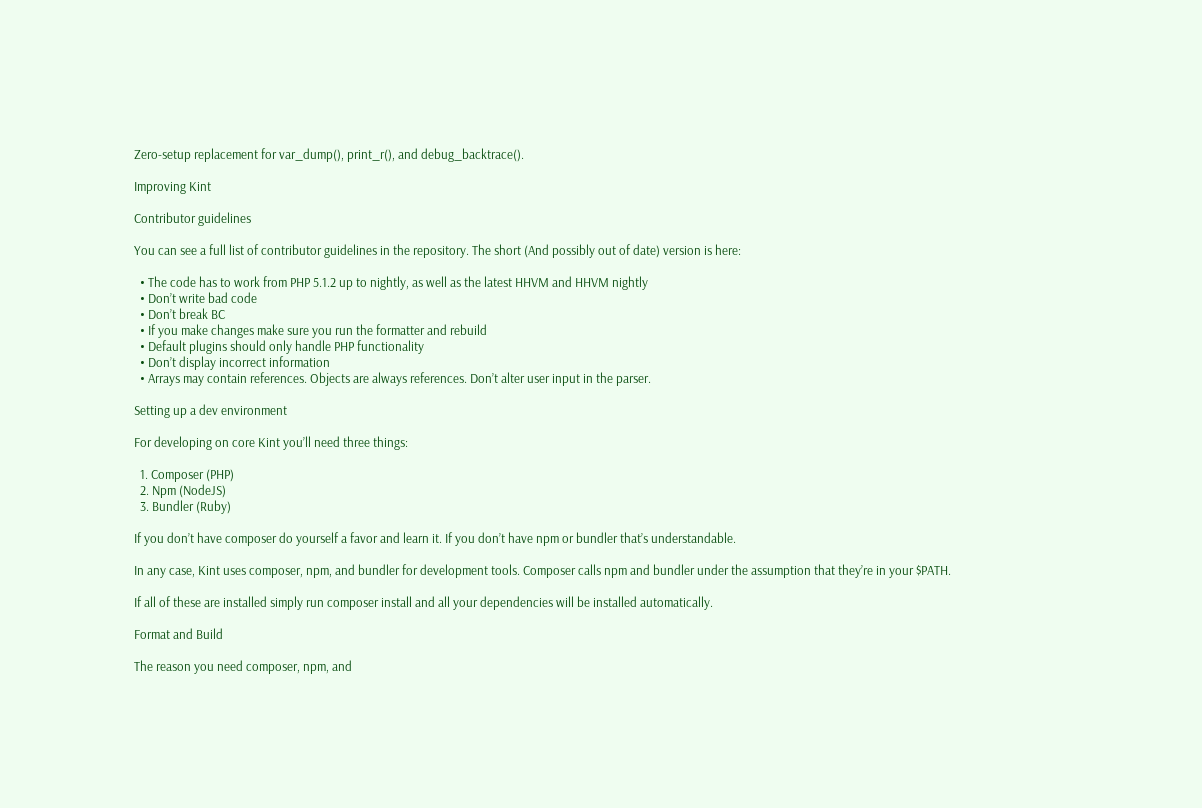Zero-setup replacement for var_dump(), print_r(), and debug_backtrace().

Improving Kint

Contributor guidelines

You can see a full list of contributor guidelines in the repository. The short (And possibly out of date) version is here:

  • The code has to work from PHP 5.1.2 up to nightly, as well as the latest HHVM and HHVM nightly
  • Don’t write bad code
  • Don’t break BC
  • If you make changes make sure you run the formatter and rebuild
  • Default plugins should only handle PHP functionality
  • Don’t display incorrect information
  • Arrays may contain references. Objects are always references. Don’t alter user input in the parser.

Setting up a dev environment

For developing on core Kint you’ll need three things:

  1. Composer (PHP)
  2. Npm (NodeJS)
  3. Bundler (Ruby)

If you don’t have composer do yourself a favor and learn it. If you don’t have npm or bundler that’s understandable.

In any case, Kint uses composer, npm, and bundler for development tools. Composer calls npm and bundler under the assumption that they’re in your $PATH.

If all of these are installed simply run composer install and all your dependencies will be installed automatically.

Format and Build

The reason you need composer, npm, and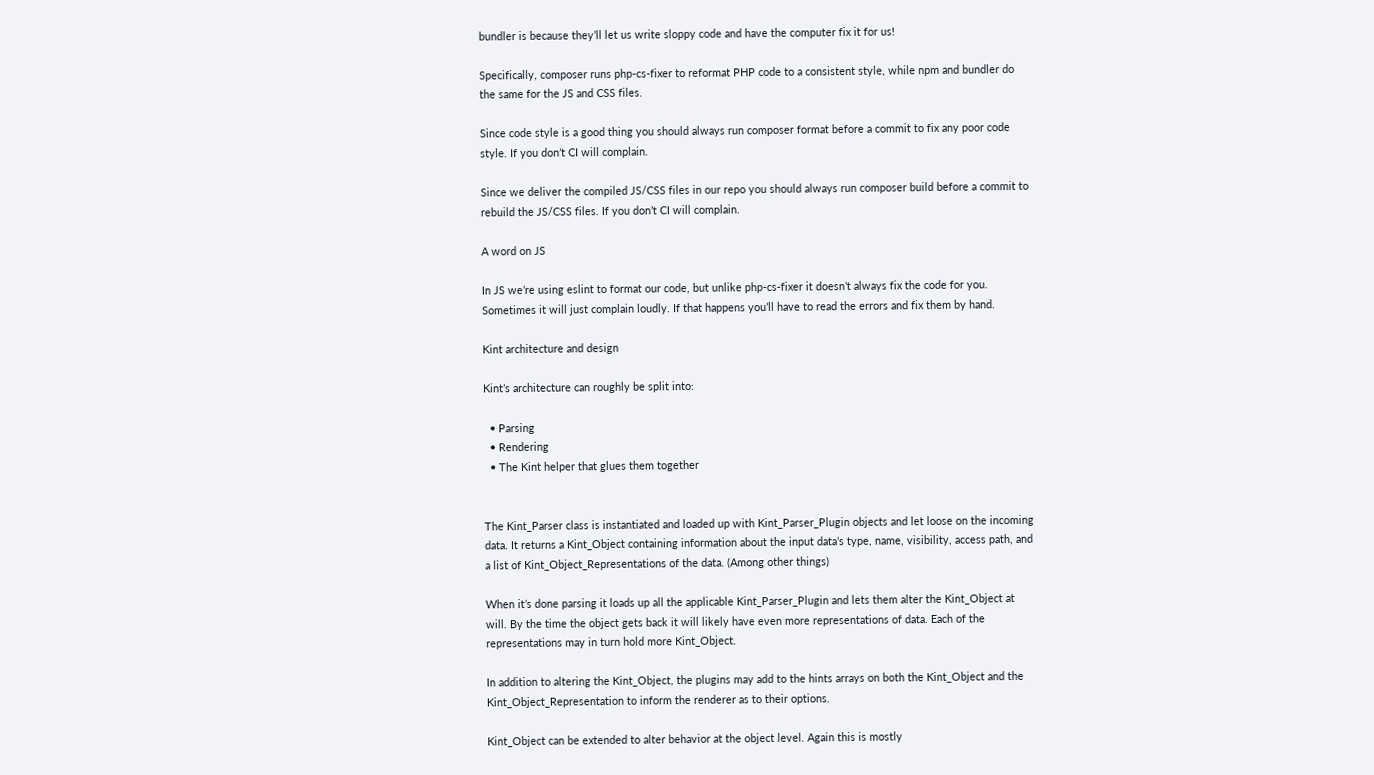bundler is because they’ll let us write sloppy code and have the computer fix it for us!

Specifically, composer runs php-cs-fixer to reformat PHP code to a consistent style, while npm and bundler do the same for the JS and CSS files.

Since code style is a good thing you should always run composer format before a commit to fix any poor code style. If you don’t CI will complain.

Since we deliver the compiled JS/CSS files in our repo you should always run composer build before a commit to rebuild the JS/CSS files. If you don’t CI will complain.

A word on JS

In JS we’re using eslint to format our code, but unlike php-cs-fixer it doesn’t always fix the code for you. Sometimes it will just complain loudly. If that happens you’ll have to read the errors and fix them by hand.

Kint architecture and design

Kint’s architecture can roughly be split into:

  • Parsing
  • Rendering
  • The Kint helper that glues them together


The Kint_Parser class is instantiated and loaded up with Kint_Parser_Plugin objects and let loose on the incoming data. It returns a Kint_Object containing information about the input data’s type, name, visibility, access path, and a list of Kint_Object_Representations of the data. (Among other things)

When it’s done parsing it loads up all the applicable Kint_Parser_Plugin and lets them alter the Kint_Object at will. By the time the object gets back it will likely have even more representations of data. Each of the representations may in turn hold more Kint_Object.

In addition to altering the Kint_Object, the plugins may add to the hints arrays on both the Kint_Object and the Kint_Object_Representation to inform the renderer as to their options.

Kint_Object can be extended to alter behavior at the object level. Again this is mostly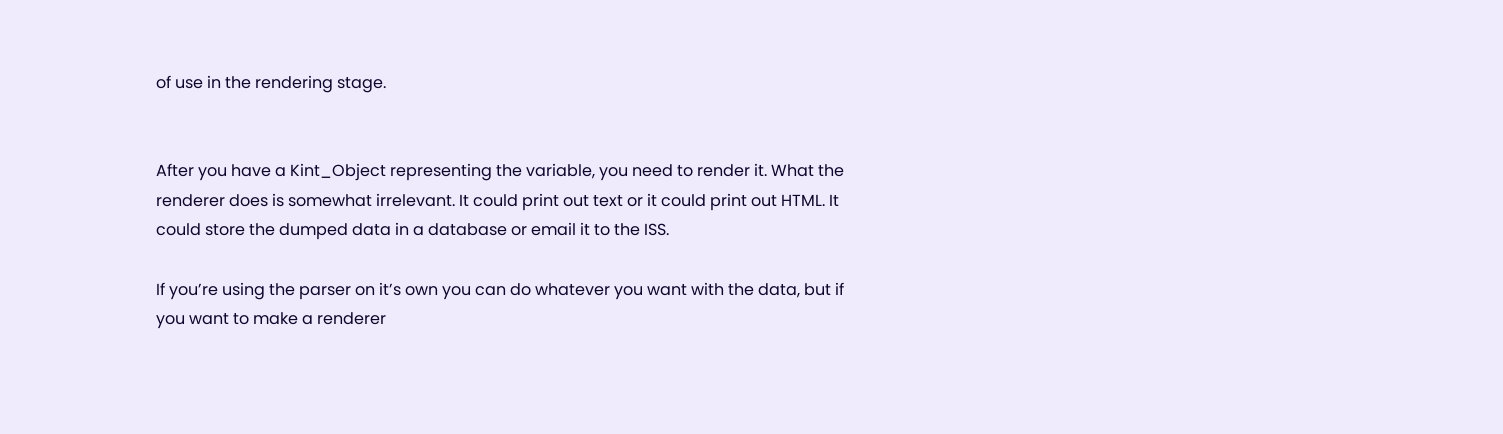of use in the rendering stage.


After you have a Kint_Object representing the variable, you need to render it. What the renderer does is somewhat irrelevant. It could print out text or it could print out HTML. It could store the dumped data in a database or email it to the ISS.

If you’re using the parser on it’s own you can do whatever you want with the data, but if you want to make a renderer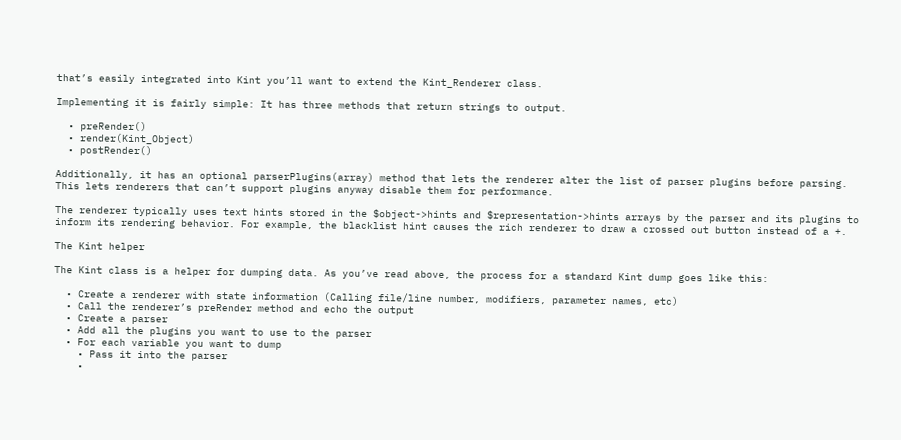that’s easily integrated into Kint you’ll want to extend the Kint_Renderer class.

Implementing it is fairly simple: It has three methods that return strings to output.

  • preRender()
  • render(Kint_Object)
  • postRender()

Additionally, it has an optional parserPlugins(array) method that lets the renderer alter the list of parser plugins before parsing. This lets renderers that can’t support plugins anyway disable them for performance.

The renderer typically uses text hints stored in the $object->hints and $representation->hints arrays by the parser and its plugins to inform its rendering behavior. For example, the blacklist hint causes the rich renderer to draw a crossed out button instead of a +.

The Kint helper

The Kint class is a helper for dumping data. As you’ve read above, the process for a standard Kint dump goes like this:

  • Create a renderer with state information (Calling file/line number, modifiers, parameter names, etc)
  • Call the renderer’s preRender method and echo the output
  • Create a parser
  • Add all the plugins you want to use to the parser
  • For each variable you want to dump
    • Pass it into the parser
    •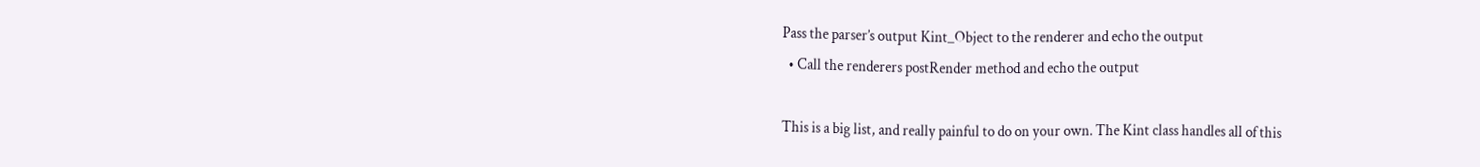Pass the parser’s output Kint_Object to the renderer and echo the output
  • Call the renderers postRender method and echo the output

This is a big list, and really painful to do on your own. The Kint class handles all of this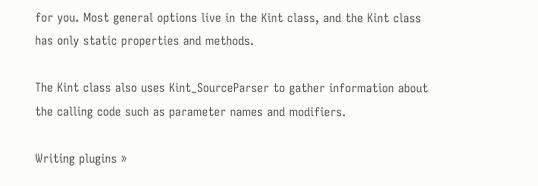for you. Most general options live in the Kint class, and the Kint class has only static properties and methods.

The Kint class also uses Kint_SourceParser to gather information about the calling code such as parameter names and modifiers.

Writing plugins »